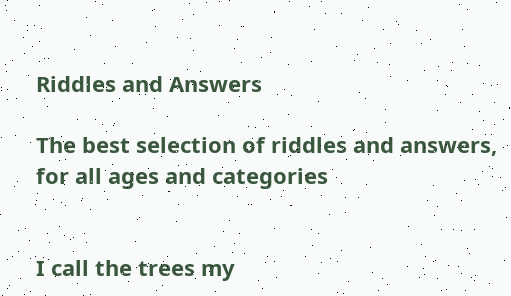Riddles and Answers

The best selection of riddles and answers, for all ages and categories


I call the trees my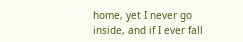home, yet I never go inside, and if I ever fall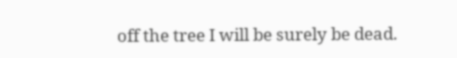off the tree I will be surely be dead.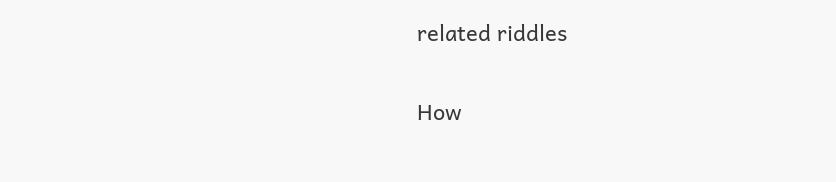related riddles


How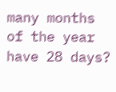many months of the year have 28 days?